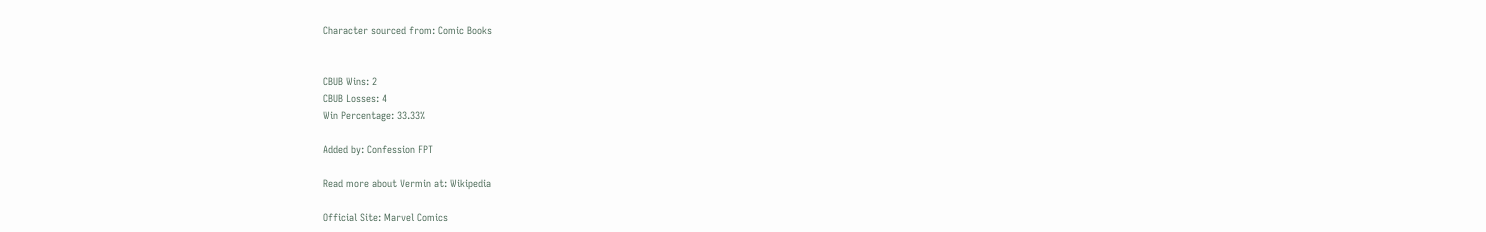Character sourced from: Comic Books


CBUB Wins: 2
CBUB Losses: 4
Win Percentage: 33.33%

Added by: Confession FPT

Read more about Vermin at: Wikipedia

Official Site: Marvel Comics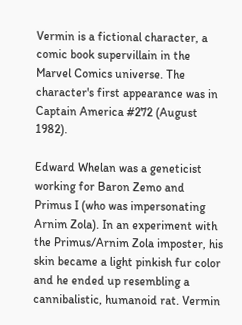Vermin is a fictional character, a comic book supervillain in the Marvel Comics universe. The character's first appearance was in Captain America #272 (August 1982).

Edward Whelan was a geneticist working for Baron Zemo and Primus I (who was impersonating Arnim Zola). In an experiment with the Primus/Arnim Zola imposter, his skin became a light pinkish fur color and he ended up resembling a cannibalistic, humanoid rat. Vermin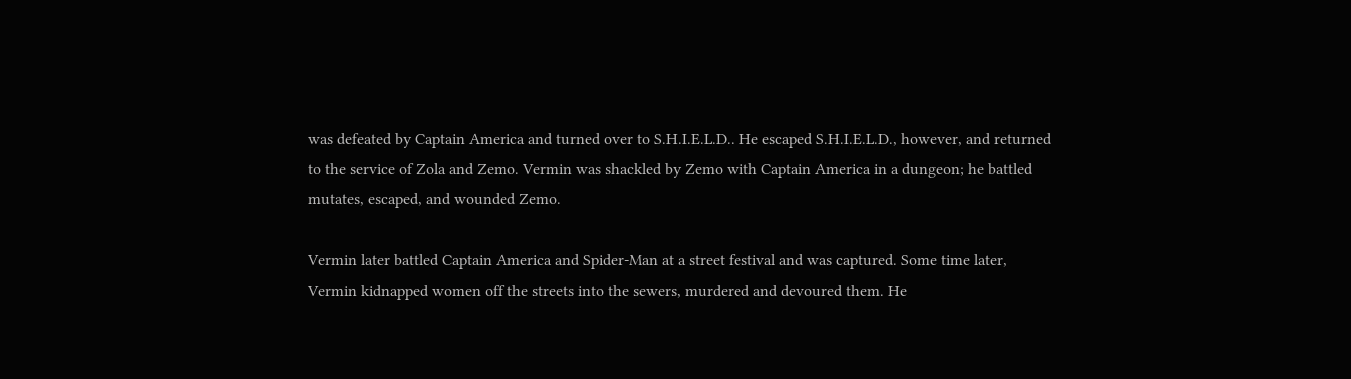was defeated by Captain America and turned over to S.H.I.E.L.D.. He escaped S.H.I.E.L.D., however, and returned to the service of Zola and Zemo. Vermin was shackled by Zemo with Captain America in a dungeon; he battled mutates, escaped, and wounded Zemo.

Vermin later battled Captain America and Spider-Man at a street festival and was captured. Some time later, Vermin kidnapped women off the streets into the sewers, murdered and devoured them. He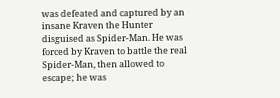was defeated and captured by an insane Kraven the Hunter disguised as Spider-Man. He was forced by Kraven to battle the real Spider-Man, then allowed to escape; he was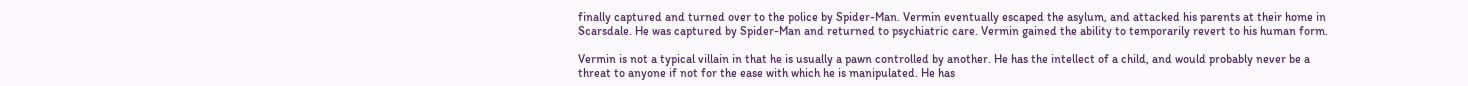finally captured and turned over to the police by Spider-Man. Vermin eventually escaped the asylum, and attacked his parents at their home in Scarsdale. He was captured by Spider-Man and returned to psychiatric care. Vermin gained the ability to temporarily revert to his human form.

Vermin is not a typical villain in that he is usually a pawn controlled by another. He has the intellect of a child, and would probably never be a threat to anyone if not for the ease with which he is manipulated. He has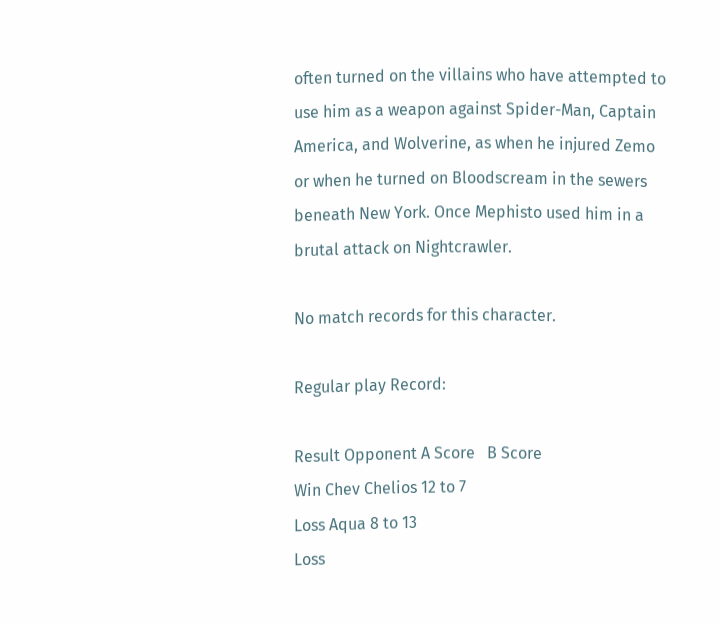often turned on the villains who have attempted to use him as a weapon against Spider-Man, Captain America, and Wolverine, as when he injured Zemo or when he turned on Bloodscream in the sewers beneath New York. Once Mephisto used him in a brutal attack on Nightcrawler.

No match records for this character.

Regular play Record:

Result Opponent A Score   B Score
Win Chev Chelios 12 to 7
Loss Aqua 8 to 13
Loss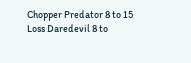Chopper Predator 8 to 15
Loss Daredevil 8 to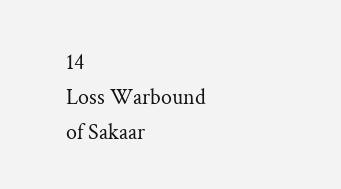14
Loss Warbound of Sakaar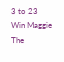3 to 23
Win Maggie The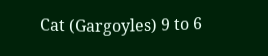Cat (Gargoyles) 9 to 6